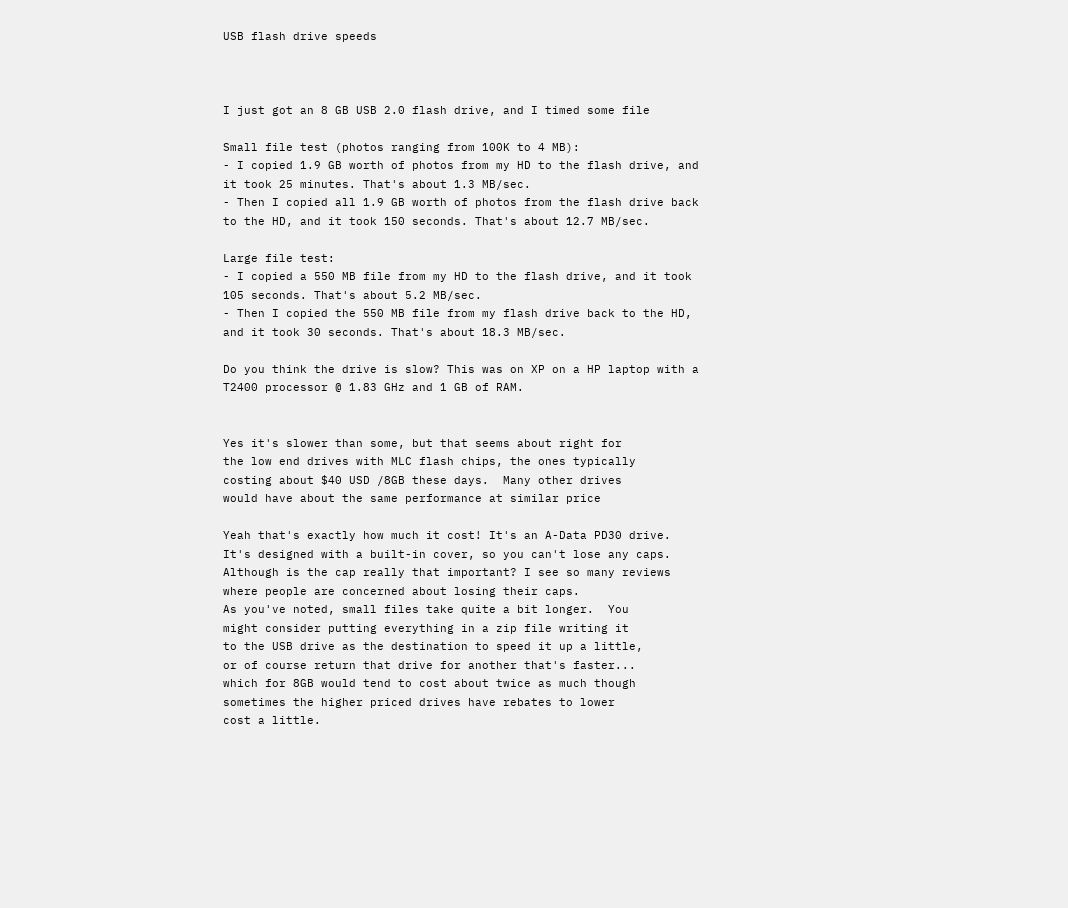USB flash drive speeds



I just got an 8 GB USB 2.0 flash drive, and I timed some file

Small file test (photos ranging from 100K to 4 MB):
- I copied 1.9 GB worth of photos from my HD to the flash drive, and
it took 25 minutes. That's about 1.3 MB/sec.
- Then I copied all 1.9 GB worth of photos from the flash drive back
to the HD, and it took 150 seconds. That's about 12.7 MB/sec.

Large file test:
- I copied a 550 MB file from my HD to the flash drive, and it took
105 seconds. That's about 5.2 MB/sec.
- Then I copied the 550 MB file from my flash drive back to the HD,
and it took 30 seconds. That's about 18.3 MB/sec.

Do you think the drive is slow? This was on XP on a HP laptop with a
T2400 processor @ 1.83 GHz and 1 GB of RAM.


Yes it's slower than some, but that seems about right for
the low end drives with MLC flash chips, the ones typically
costing about $40 USD /8GB these days.  Many other drives
would have about the same performance at similar price

Yeah that's exactly how much it cost! It's an A-Data PD30 drive.
It's designed with a built-in cover, so you can't lose any caps.
Although is the cap really that important? I see so many reviews
where people are concerned about losing their caps.
As you've noted, small files take quite a bit longer.  You
might consider putting everything in a zip file writing it
to the USB drive as the destination to speed it up a little,
or of course return that drive for another that's faster...
which for 8GB would tend to cost about twice as much though
sometimes the higher priced drives have rebates to lower
cost a little.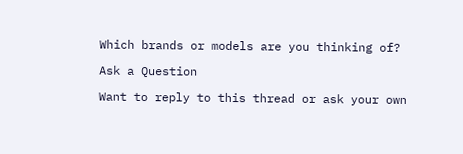Which brands or models are you thinking of?

Ask a Question

Want to reply to this thread or ask your own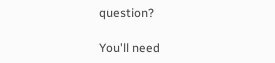question?

You'll need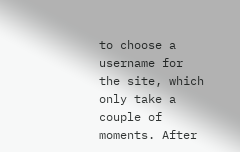to choose a username for the site, which only take a couple of moments. After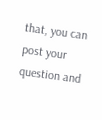that, you can post your question and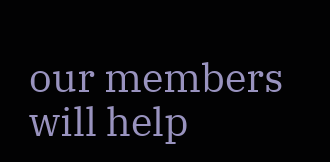our members will help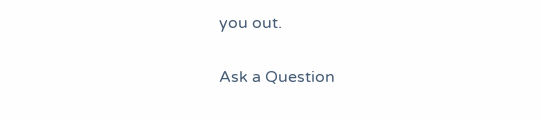you out.

Ask a Question